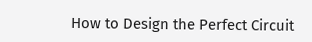How to Design the Perfect Circuit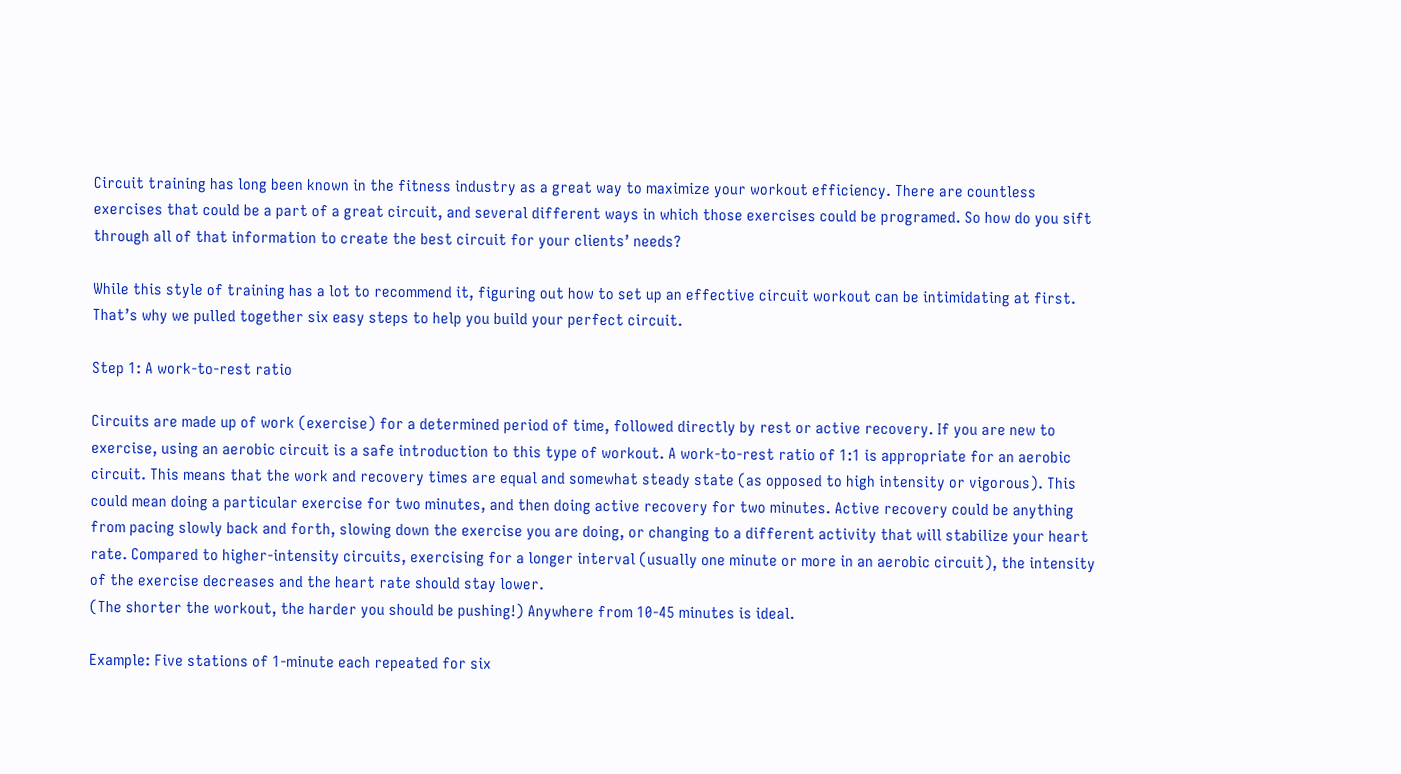Circuit training has long been known in the fitness industry as a great way to maximize your workout efficiency. There are countless exercises that could be a part of a great circuit, and several different ways in which those exercises could be programed. So how do you sift through all of that information to create the best circuit for your clients’ needs?

While this style of training has a lot to recommend it, figuring out how to set up an effective circuit workout can be intimidating at first. That’s why we pulled together six easy steps to help you build your perfect circuit.

Step 1: A work-to-rest ratio

Circuits are made up of work (exercise) for a determined period of time, followed directly by rest or active recovery. If you are new to exercise, using an aerobic circuit is a safe introduction to this type of workout. A work-to-rest ratio of 1:1 is appropriate for an aerobic circuit. This means that the work and recovery times are equal and somewhat steady state (as opposed to high intensity or vigorous). This could mean doing a particular exercise for two minutes, and then doing active recovery for two minutes. Active recovery could be anything from pacing slowly back and forth, slowing down the exercise you are doing, or changing to a different activity that will stabilize your heart rate. Compared to higher-intensity circuits, exercising for a longer interval (usually one minute or more in an aerobic circuit), the intensity of the exercise decreases and the heart rate should stay lower.
(The shorter the workout, the harder you should be pushing!) Anywhere from 10-45 minutes is ideal.

Example: Five stations of 1-minute each repeated for six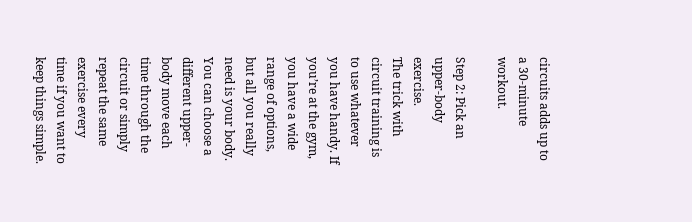circuits adds up to a 30-minute workout.

Step 2: Pick an upper-body exercise.
The trick with circuit training is to use whatever you have handy. If you’re at the gym, you have a wide range of options, but all you really need is your body. You can choose a different upper-body move each time through the circuit or simply repeat the same exercise every time if you want to keep things simple.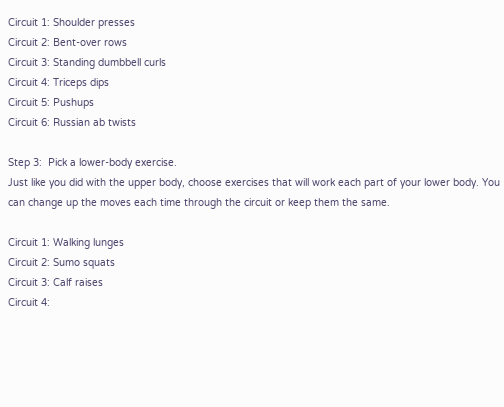Circuit 1: Shoulder presses
Circuit 2: Bent-over rows
Circuit 3: Standing dumbbell curls
Circuit 4: Triceps dips
Circuit 5: Pushups
Circuit 6: Russian ab twists

Step 3:  Pick a lower-body exercise.
Just like you did with the upper body, choose exercises that will work each part of your lower body. You can change up the moves each time through the circuit or keep them the same.

Circuit 1: Walking lunges
Circuit 2: Sumo squats
Circuit 3: Calf raises
Circuit 4: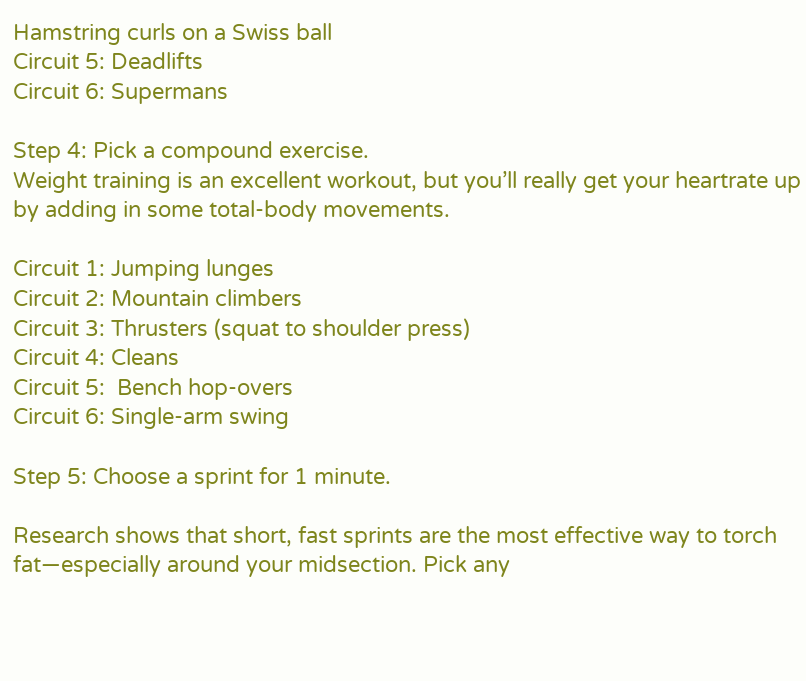Hamstring curls on a Swiss ball
Circuit 5: Deadlifts
Circuit 6: Supermans

Step 4: Pick a compound exercise.
Weight training is an excellent workout, but you’ll really get your heartrate up by adding in some total-body movements.

Circuit 1: Jumping lunges
Circuit 2: Mountain climbers
Circuit 3: Thrusters (squat to shoulder press)
Circuit 4: Cleans
Circuit 5:  Bench hop-overs
Circuit 6: Single-arm swing

Step 5: Choose a sprint for 1 minute.

Research shows that short, fast sprints are the most effective way to torch fat—especially around your midsection. Pick any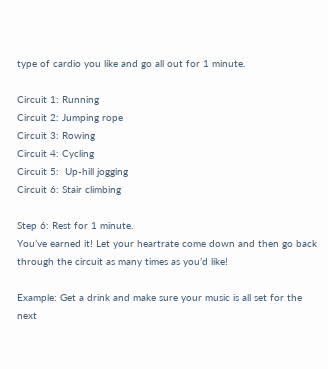type of cardio you like and go all out for 1 minute.

Circuit 1: Running
Circuit 2: Jumping rope
Circuit 3: Rowing
Circuit 4: Cycling
Circuit 5:  Up-hill jogging
Circuit 6: Stair climbing

Step 6: Rest for 1 minute.
You’ve earned it! Let your heartrate come down and then go back through the circuit as many times as you’d like!

Example: Get a drink and make sure your music is all set for the next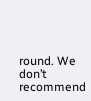round. We don’t recommend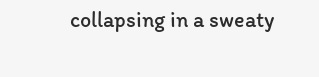collapsing in a sweaty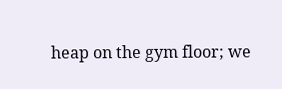heap on the gym floor; we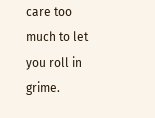care too much to let you roll in grime.